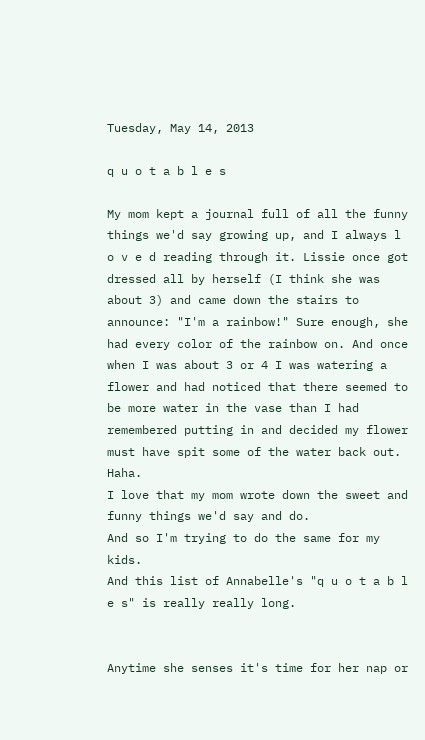Tuesday, May 14, 2013

q u o t a b l e s

My mom kept a journal full of all the funny things we'd say growing up, and I always l o v e d reading through it. Lissie once got dressed all by herself (I think she was about 3) and came down the stairs to announce: "I'm a rainbow!" Sure enough, she had every color of the rainbow on. And once when I was about 3 or 4 I was watering a flower and had noticed that there seemed to be more water in the vase than I had remembered putting in and decided my flower must have spit some of the water back out. Haha.
I love that my mom wrote down the sweet and funny things we'd say and do.
And so I'm trying to do the same for my kids.
And this list of Annabelle's "q u o t a b l e s" is really really long.


Anytime she senses it's time for her nap or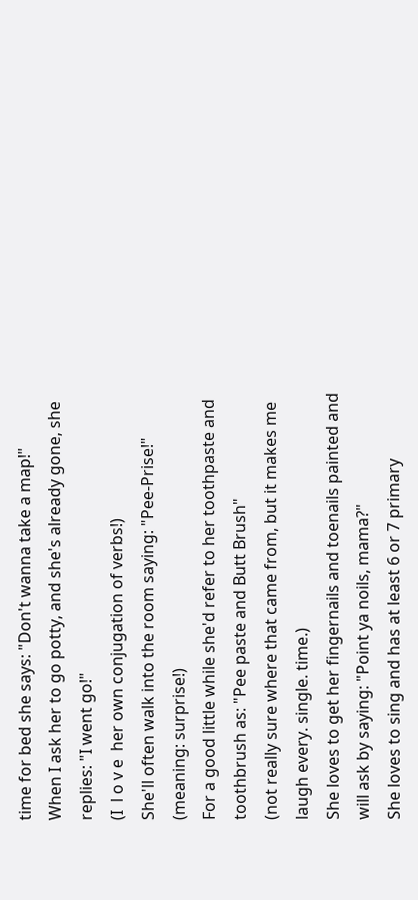time for bed she says: "Don't wanna take a map!"
When I ask her to go potty, and she's already gone, she replies: "I went go!"
(I  l o v e  her own conjugation of verbs!)
She'll often walk into the room saying: "Pee-Prise!" (meaning: surprise!)
For a good little while she'd refer to her toothpaste and toothbrush as: "Pee paste and Butt Brush"
(not really sure where that came from, but it makes me laugh every. single. time.)
She loves to get her fingernails and toenails painted and will ask by saying: "Point ya noils, mama?"
She loves to sing and has at least 6 or 7 primary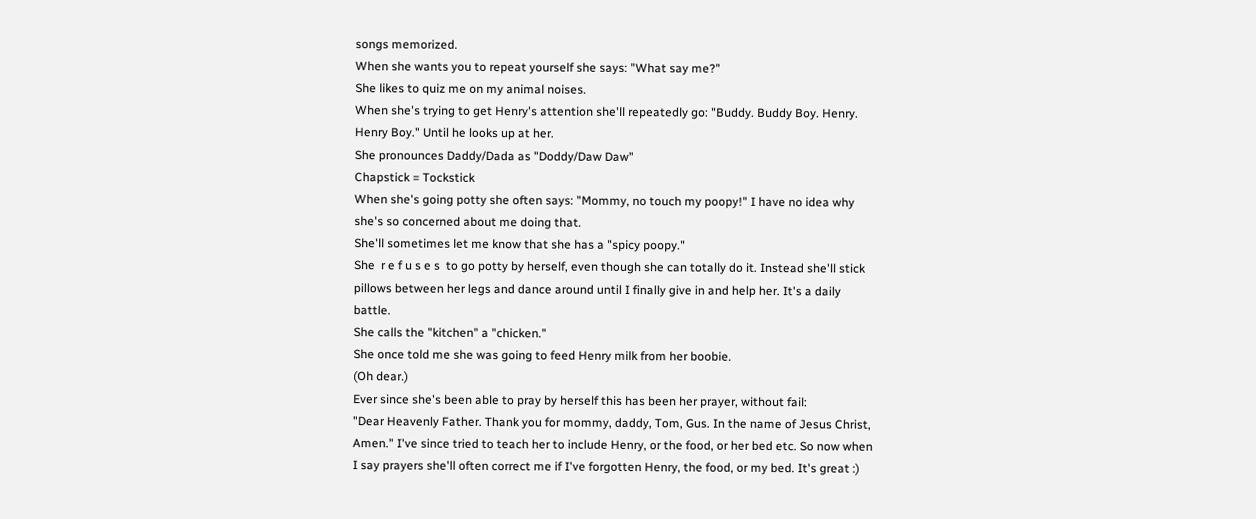songs memorized.
When she wants you to repeat yourself she says: "What say me?"
She likes to quiz me on my animal noises.
When she's trying to get Henry's attention she'll repeatedly go: "Buddy. Buddy Boy. Henry. Henry Boy." Until he looks up at her.
She pronounces Daddy/Dada as "Doddy/Daw Daw"
Chapstick = Tockstick
When she's going potty she often says: "Mommy, no touch my poopy!" I have no idea why she's so concerned about me doing that.
She'll sometimes let me know that she has a "spicy poopy."
She  r e f u s e s  to go potty by herself, even though she can totally do it. Instead she'll stick pillows between her legs and dance around until I finally give in and help her. It's a daily battle.
She calls the "kitchen" a "chicken."
She once told me she was going to feed Henry milk from her boobie.
(Oh dear.)
Ever since she's been able to pray by herself this has been her prayer, without fail:
"Dear Heavenly Father. Thank you for mommy, daddy, Tom, Gus. In the name of Jesus Christ, Amen." I've since tried to teach her to include Henry, or the food, or her bed etc. So now when I say prayers she'll often correct me if I've forgotten Henry, the food, or my bed. It's great :)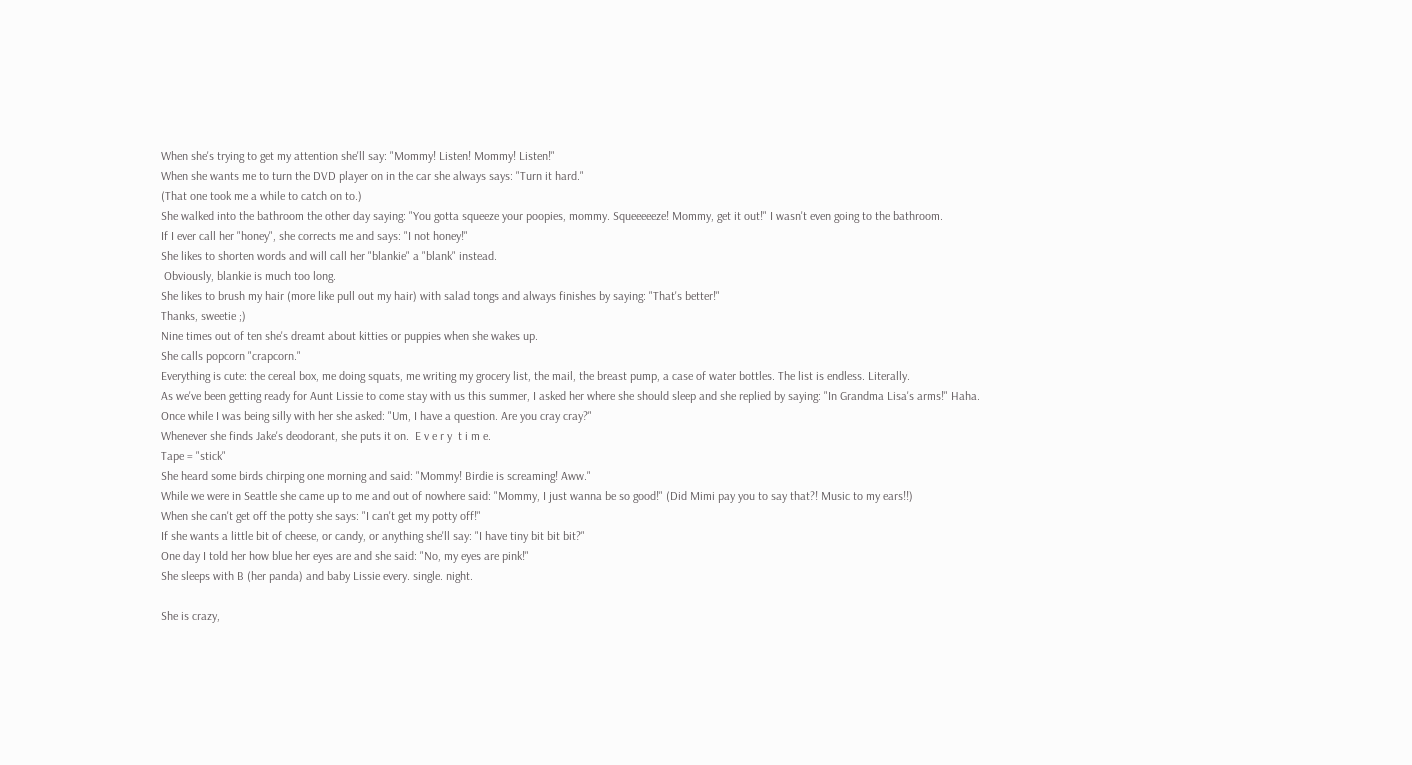When she's trying to get my attention she'll say: "Mommy! Listen! Mommy! Listen!"
When she wants me to turn the DVD player on in the car she always says: "Turn it hard."
(That one took me a while to catch on to.)
She walked into the bathroom the other day saying: "You gotta squeeze your poopies, mommy. Squeeeeeze! Mommy, get it out!" I wasn't even going to the bathroom.
If I ever call her "honey", she corrects me and says: "I not honey!"
She likes to shorten words and will call her "blankie" a "blank" instead.
 Obviously, blankie is much too long.
She likes to brush my hair (more like pull out my hair) with salad tongs and always finishes by saying: "That's better!"
Thanks, sweetie ;)
Nine times out of ten she's dreamt about kitties or puppies when she wakes up.
She calls popcorn "crapcorn."
Everything is cute: the cereal box, me doing squats, me writing my grocery list, the mail, the breast pump, a case of water bottles. The list is endless. Literally.
As we've been getting ready for Aunt Lissie to come stay with us this summer, I asked her where she should sleep and she replied by saying: "In Grandma Lisa's arms!" Haha.
Once while I was being silly with her she asked: "Um, I have a question. Are you cray cray?"
Whenever she finds Jake's deodorant, she puts it on.  E v e r y  t i m e.
Tape = "stick"
She heard some birds chirping one morning and said: "Mommy! Birdie is screaming! Aww."
While we were in Seattle she came up to me and out of nowhere said: "Mommy, I just wanna be so good!" (Did Mimi pay you to say that?! Music to my ears!!)
When she can't get off the potty she says: "I can't get my potty off!"
If she wants a little bit of cheese, or candy, or anything she'll say: "I have tiny bit bit bit?"
One day I told her how blue her eyes are and she said: "No, my eyes are pink!"
She sleeps with B (her panda) and baby Lissie every. single. night.

She is crazy,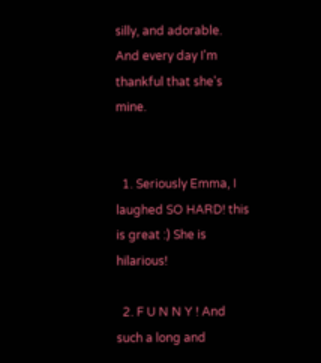silly, and adorable.
And every day I'm thankful that she's mine.


  1. Seriously Emma, I laughed SO HARD! this is great :) She is hilarious!

  2. F U N N Y ! And such a long and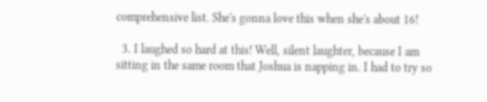comprehensive list. She's gonna love this when she's about 16!

  3. I laughed so hard at this! Well, silent laughter, because I am sitting in the same room that Joshua is napping in. I had to try so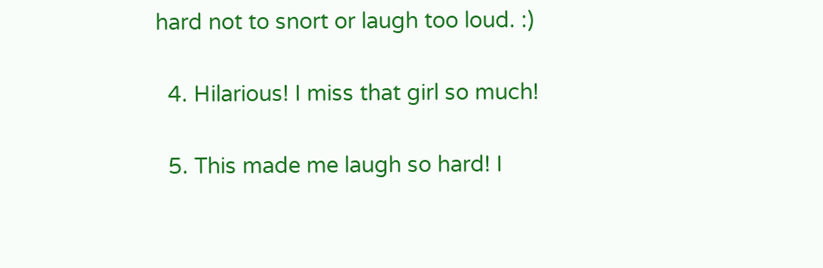hard not to snort or laugh too loud. :)

  4. Hilarious! I miss that girl so much!

  5. This made me laugh so hard! I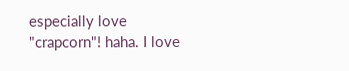especially love "crapcorn"! haha. I love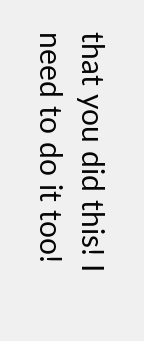that you did this! I need to do it too!